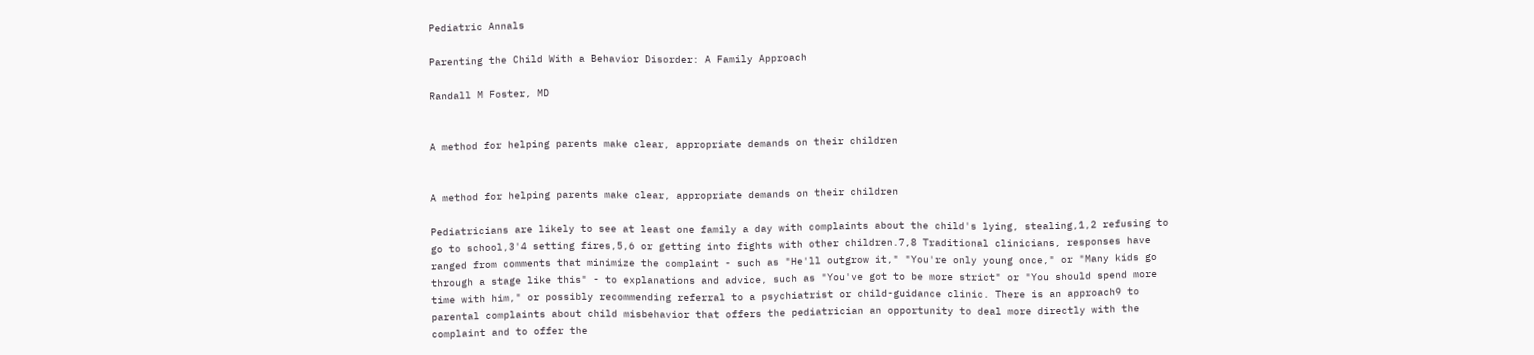Pediatric Annals

Parenting the Child With a Behavior Disorder: A Family Approach

Randall M Foster, MD


A method for helping parents make clear, appropriate demands on their children


A method for helping parents make clear, appropriate demands on their children

Pediatricians are likely to see at least one family a day with complaints about the child's lying, stealing,1,2 refusing to go to school,3'4 setting fires,5,6 or getting into fights with other children.7,8 Traditional clinicians, responses have ranged from comments that minimize the complaint - such as "He'll outgrow it," "You're only young once," or "Many kids go through a stage like this" - to explanations and advice, such as "You've got to be more strict" or "You should spend more time with him," or possibly recommending referral to a psychiatrist or child-guidance clinic. There is an approach9 to parental complaints about child misbehavior that offers the pediatrician an opportunity to deal more directly with the complaint and to offer the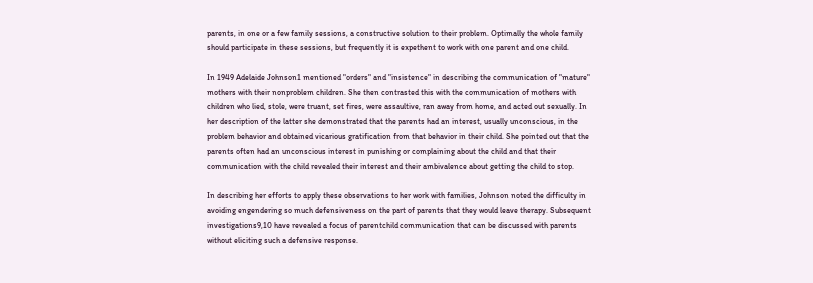parents, in one or a few family sessions, a constructive solution to their problem. Optimally the whole family should participate in these sessions, but frequently it is expethent to work with one parent and one child.

In 1949 Adelaide Johnson1 mentioned "orders" and "insistence" in describing the communication of "mature" mothers with their nonproblem children. She then contrasted this with the communication of mothers with children who lied, stole, were truant, set fires, were assaultive, ran away from home, and acted out sexually. In her description of the latter she demonstrated that the parents had an interest, usually unconscious, in the problem behavior and obtained vicarious gratification from that behavior in their child. She pointed out that the parents often had an unconscious interest in punishing or complaining about the child and that their communication with the child revealed their interest and their ambivalence about getting the child to stop.

In describing her efforts to apply these observations to her work with families, Johnson noted the difficulty in avoiding engendering so much defensiveness on the part of parents that they would leave therapy. Subsequent investigations9,10 have revealed a focus of parentchild communication that can be discussed with parents without eliciting such a defensive response.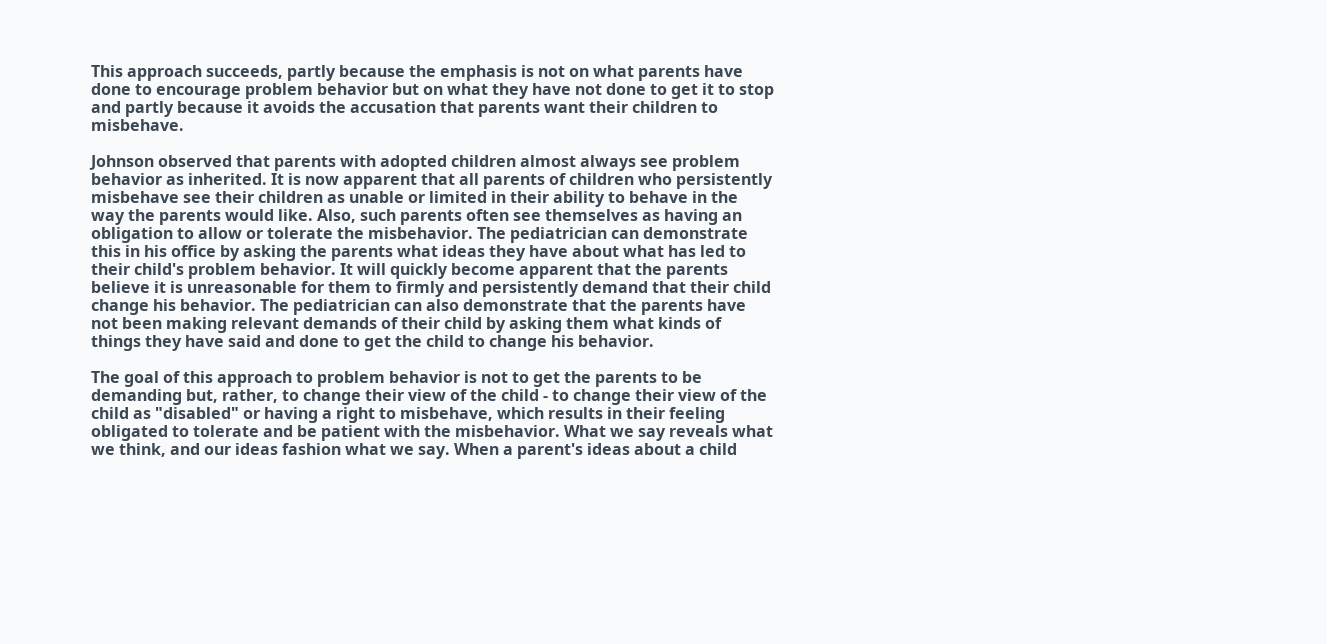This approach succeeds, partly because the emphasis is not on what parents have done to encourage problem behavior but on what they have not done to get it to stop and partly because it avoids the accusation that parents want their children to misbehave.

Johnson observed that parents with adopted children almost always see problem behavior as inherited. It is now apparent that all parents of children who persistently misbehave see their children as unable or limited in their ability to behave in the way the parents would like. Also, such parents often see themselves as having an obligation to allow or tolerate the misbehavior. The pediatrician can demonstrate this in his office by asking the parents what ideas they have about what has led to their child's problem behavior. It will quickly become apparent that the parents believe it is unreasonable for them to firmly and persistently demand that their child change his behavior. The pediatrician can also demonstrate that the parents have not been making relevant demands of their child by asking them what kinds of things they have said and done to get the child to change his behavior.

The goal of this approach to problem behavior is not to get the parents to be demanding but, rather, to change their view of the child - to change their view of the child as "disabled" or having a right to misbehave, which results in their feeling obligated to tolerate and be patient with the misbehavior. What we say reveals what we think, and our ideas fashion what we say. When a parent's ideas about a child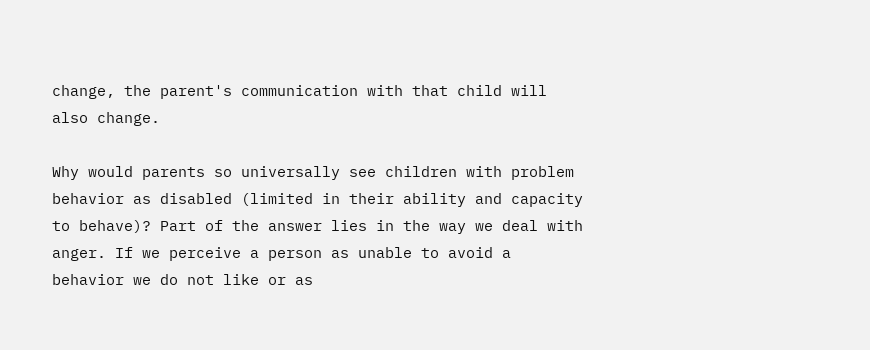change, the parent's communication with that child will also change.

Why would parents so universally see children with problem behavior as disabled (limited in their ability and capacity to behave)? Part of the answer lies in the way we deal with anger. If we perceive a person as unable to avoid a behavior we do not like or as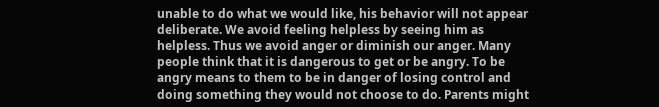unable to do what we would like, his behavior will not appear deliberate. We avoid feeling helpless by seeing him as helpless. Thus we avoid anger or diminish our anger. Many people think that it is dangerous to get or be angry. To be angry means to them to be in danger of losing control and doing something they would not choose to do. Parents might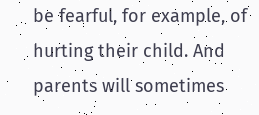be fearful, for example, of hurting their child. And parents will sometimes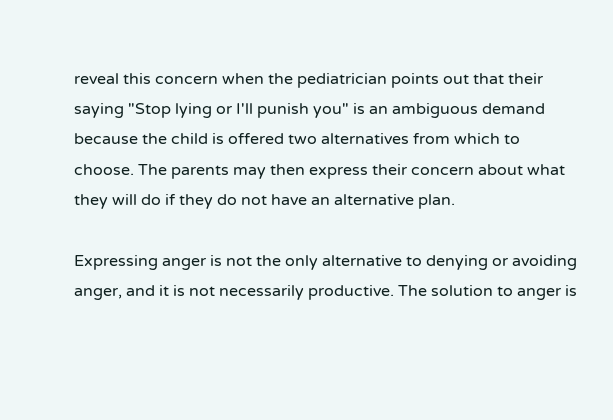reveal this concern when the pediatrician points out that their saying "Stop lying or I'll punish you" is an ambiguous demand because the child is offered two alternatives from which to choose. The parents may then express their concern about what they will do if they do not have an alternative plan.

Expressing anger is not the only alternative to denying or avoiding anger, and it is not necessarily productive. The solution to anger is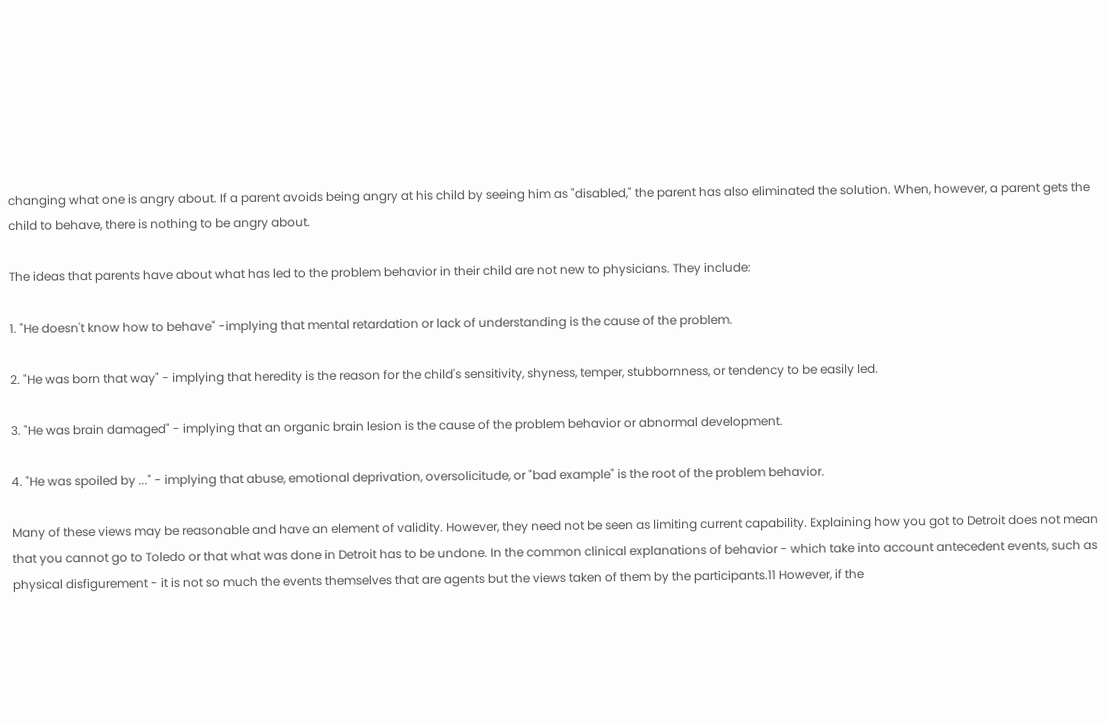changing what one is angry about. If a parent avoids being angry at his child by seeing him as "disabled," the parent has also eliminated the solution. When, however, a parent gets the child to behave, there is nothing to be angry about.

The ideas that parents have about what has led to the problem behavior in their child are not new to physicians. They include:

1. "He doesn't know how to behave" -implying that mental retardation or lack of understanding is the cause of the problem.

2. "He was born that way" - implying that heredity is the reason for the child's sensitivity, shyness, temper, stubbornness, or tendency to be easily led.

3. "He was brain damaged" - implying that an organic brain lesion is the cause of the problem behavior or abnormal development.

4. "He was spoiled by ..." - implying that abuse, emotional deprivation, oversolicitude, or "bad example" is the root of the problem behavior.

Many of these views may be reasonable and have an element of validity. However, they need not be seen as limiting current capability. Explaining how you got to Detroit does not mean that you cannot go to Toledo or that what was done in Detroit has to be undone. In the common clinical explanations of behavior - which take into account antecedent events, such as physical disfigurement - it is not so much the events themselves that are agents but the views taken of them by the participants.11 However, if the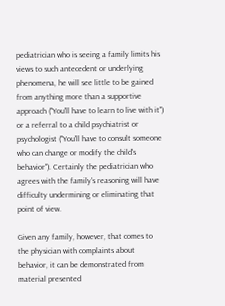pediatrician who is seeing a family limits his views to such antecedent or underlying phenomena, he will see little to be gained from anything more than a supportive approach ("You'll have to learn to live with it") or a referral to a child psychiatrist or psychologist ("You'll have to consult someone who can change or modify the child's behavior"). Certainly the pediatrician who agrees with the family's reasoning will have difficulty undermining or eliminating that point of view.

Given any family, however, that comes to the physician with complaints about behavior, it can be demonstrated from material presented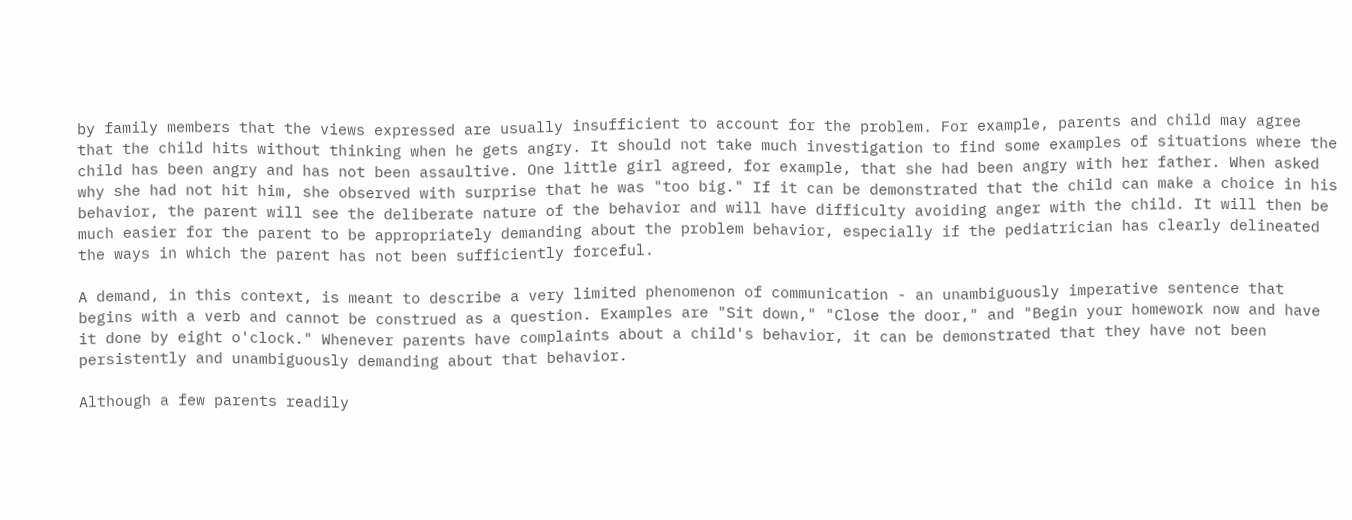by family members that the views expressed are usually insufficient to account for the problem. For example, parents and child may agree that the child hits without thinking when he gets angry. It should not take much investigation to find some examples of situations where the child has been angry and has not been assaultive. One little girl agreed, for example, that she had been angry with her father. When asked why she had not hit him, she observed with surprise that he was "too big." If it can be demonstrated that the child can make a choice in his behavior, the parent will see the deliberate nature of the behavior and will have difficulty avoiding anger with the child. It will then be much easier for the parent to be appropriately demanding about the problem behavior, especially if the pediatrician has clearly delineated the ways in which the parent has not been sufficiently forceful.

A demand, in this context, is meant to describe a very limited phenomenon of communication - an unambiguously imperative sentence that begins with a verb and cannot be construed as a question. Examples are "Sit down," "Close the door," and "Begin your homework now and have it done by eight o'clock." Whenever parents have complaints about a child's behavior, it can be demonstrated that they have not been persistently and unambiguously demanding about that behavior.

Although a few parents readily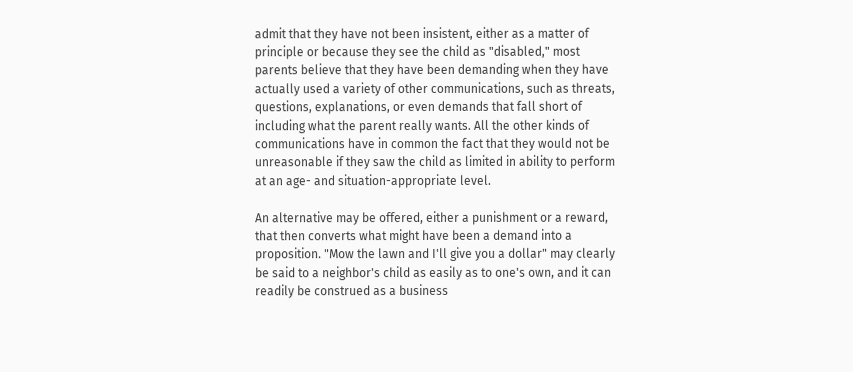admit that they have not been insistent, either as a matter of principle or because they see the child as "disabled," most parents believe that they have been demanding when they have actually used a variety of other communications, such as threats, questions, explanations, or even demands that fall short of including what the parent really wants. All the other kinds of communications have in common the fact that they would not be unreasonable if they saw the child as limited in ability to perform at an age- and situation-appropriate level.

An alternative may be offered, either a punishment or a reward, that then converts what might have been a demand into a proposition. "Mow the lawn and I'll give you a dollar" may clearly be said to a neighbor's child as easily as to one's own, and it can readily be construed as a business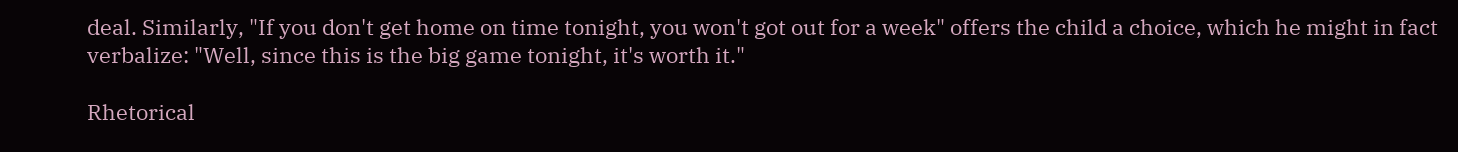deal. Similarly, "If you don't get home on time tonight, you won't got out for a week" offers the child a choice, which he might in fact verbalize: "Well, since this is the big game tonight, it's worth it."

Rhetorical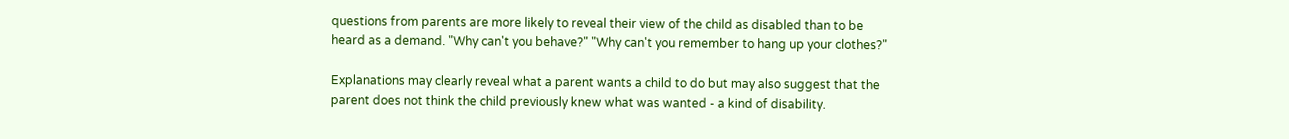questions from parents are more likely to reveal their view of the child as disabled than to be heard as a demand. "Why can't you behave?" "Why can't you remember to hang up your clothes?"

Explanations may clearly reveal what a parent wants a child to do but may also suggest that the parent does not think the child previously knew what was wanted - a kind of disability.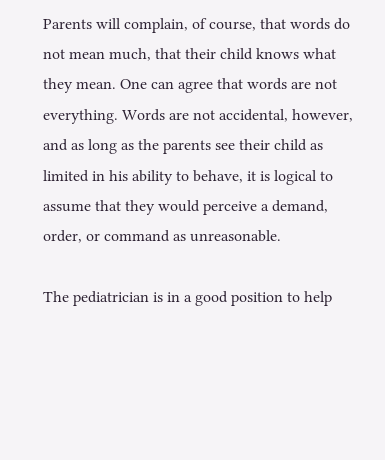Parents will complain, of course, that words do not mean much, that their child knows what they mean. One can agree that words are not everything. Words are not accidental, however, and as long as the parents see their child as limited in his ability to behave, it is logical to assume that they would perceive a demand, order, or command as unreasonable.

The pediatrician is in a good position to help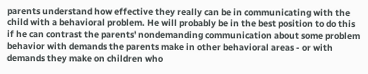parents understand how effective they really can be in communicating with the child with a behavioral problem. He will probably be in the best position to do this if he can contrast the parents' nondemanding communication about some problem behavior with demands the parents make in other behavioral areas - or with demands they make on children who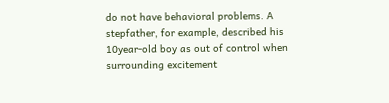do not have behavioral problems. A stepfather, for example, described his 10year-old boy as out of control when surrounding excitement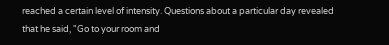reached a certain level of intensity. Questions about a particular day revealed that he said, "Go to your room and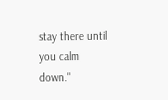stay there until you calm down."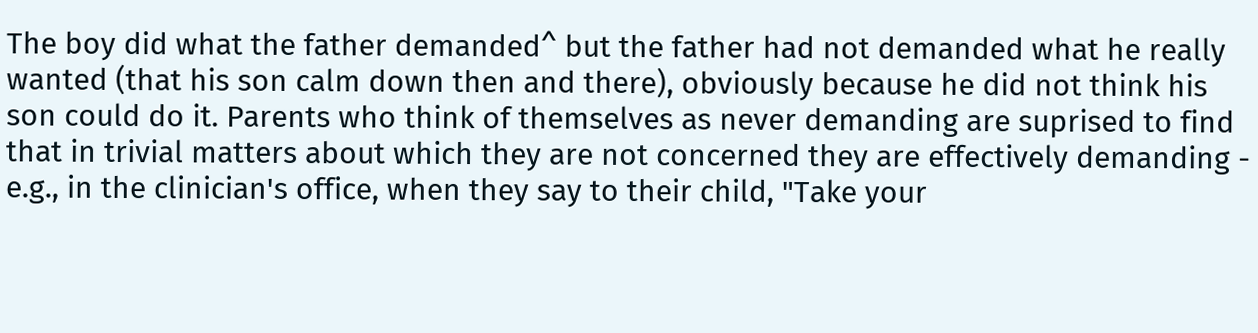The boy did what the father demanded^ but the father had not demanded what he really wanted (that his son calm down then and there), obviously because he did not think his son could do it. Parents who think of themselves as never demanding are suprised to find that in trivial matters about which they are not concerned they are effectively demanding - e.g., in the clinician's office, when they say to their child, "Take your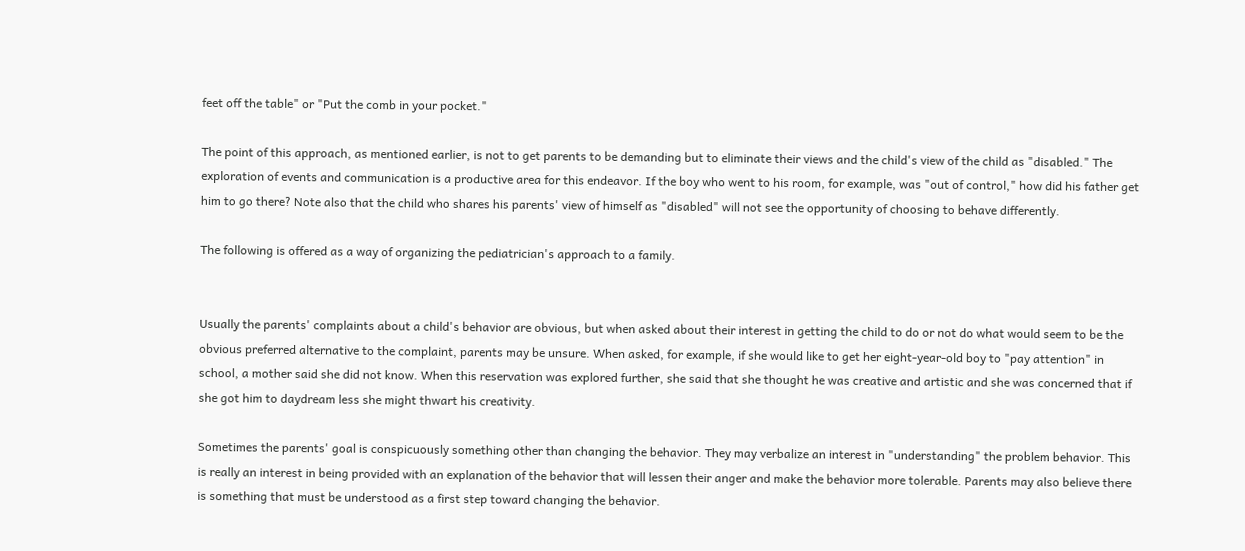feet off the table" or "Put the comb in your pocket."

The point of this approach, as mentioned earlier, is not to get parents to be demanding but to eliminate their views and the child's view of the child as "disabled." The exploration of events and communication is a productive area for this endeavor. If the boy who went to his room, for example, was "out of control," how did his father get him to go there? Note also that the child who shares his parents' view of himself as "disabled" will not see the opportunity of choosing to behave differently.

The following is offered as a way of organizing the pediatrician's approach to a family.


Usually the parents' complaints about a child's behavior are obvious, but when asked about their interest in getting the child to do or not do what would seem to be the obvious preferred alternative to the complaint, parents may be unsure. When asked, for example, if she would like to get her eight-year-old boy to "pay attention" in school, a mother said she did not know. When this reservation was explored further, she said that she thought he was creative and artistic and she was concerned that if she got him to daydream less she might thwart his creativity.

Sometimes the parents' goal is conspicuously something other than changing the behavior. They may verbalize an interest in "understanding" the problem behavior. This is really an interest in being provided with an explanation of the behavior that will lessen their anger and make the behavior more tolerable. Parents may also believe there is something that must be understood as a first step toward changing the behavior.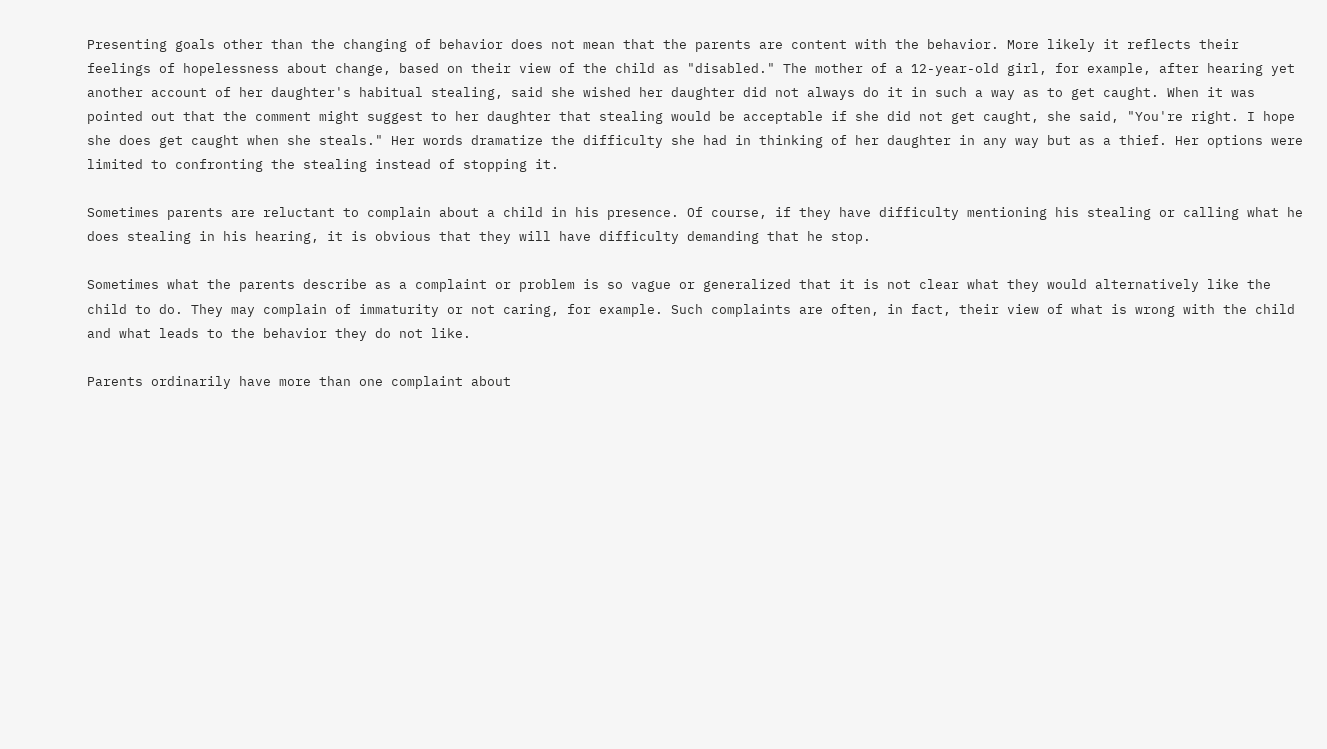Presenting goals other than the changing of behavior does not mean that the parents are content with the behavior. More likely it reflects their feelings of hopelessness about change, based on their view of the child as "disabled." The mother of a 12-year-old girl, for example, after hearing yet another account of her daughter's habitual stealing, said she wished her daughter did not always do it in such a way as to get caught. When it was pointed out that the comment might suggest to her daughter that stealing would be acceptable if she did not get caught, she said, "You're right. I hope she does get caught when she steals." Her words dramatize the difficulty she had in thinking of her daughter in any way but as a thief. Her options were limited to confronting the stealing instead of stopping it.

Sometimes parents are reluctant to complain about a child in his presence. Of course, if they have difficulty mentioning his stealing or calling what he does stealing in his hearing, it is obvious that they will have difficulty demanding that he stop.

Sometimes what the parents describe as a complaint or problem is so vague or generalized that it is not clear what they would alternatively like the child to do. They may complain of immaturity or not caring, for example. Such complaints are often, in fact, their view of what is wrong with the child and what leads to the behavior they do not like.

Parents ordinarily have more than one complaint about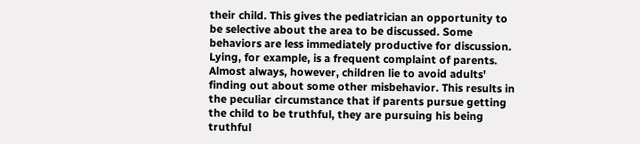their child. This gives the pediatrician an opportunity to be selective about the area to be discussed. Some behaviors are less immediately productive for discussion. Lying, for example, is a frequent complaint of parents. Almost always, however, children lie to avoid adults' finding out about some other misbehavior. This results in the peculiar circumstance that if parents pursue getting the child to be truthful, they are pursuing his being truthful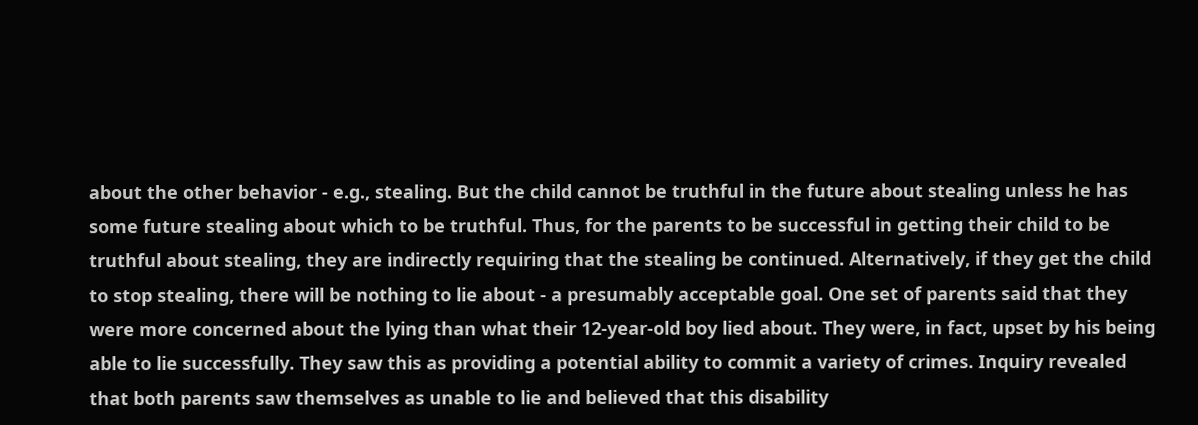about the other behavior - e.g., stealing. But the child cannot be truthful in the future about stealing unless he has some future stealing about which to be truthful. Thus, for the parents to be successful in getting their child to be truthful about stealing, they are indirectly requiring that the stealing be continued. Alternatively, if they get the child to stop stealing, there will be nothing to lie about - a presumably acceptable goal. One set of parents said that they were more concerned about the lying than what their 12-year-old boy lied about. They were, in fact, upset by his being able to lie successfully. They saw this as providing a potential ability to commit a variety of crimes. Inquiry revealed that both parents saw themselves as unable to lie and believed that this disability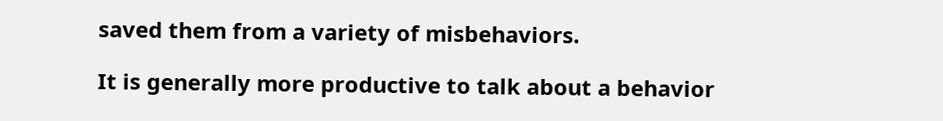saved them from a variety of misbehaviors.

It is generally more productive to talk about a behavior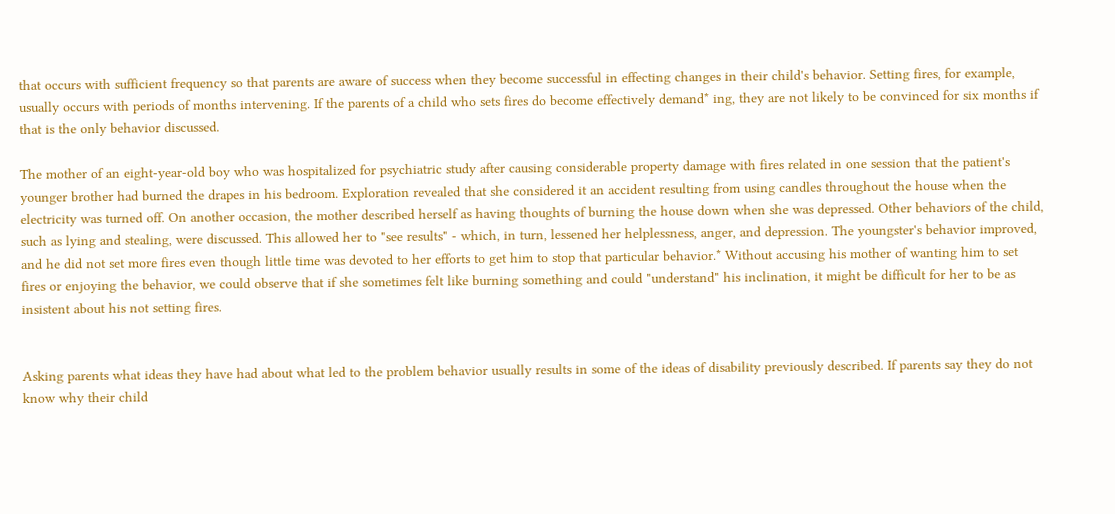that occurs with sufficient frequency so that parents are aware of success when they become successful in effecting changes in their child's behavior. Setting fires, for example, usually occurs with periods of months intervening. If the parents of a child who sets fires do become effectively demand* ing, they are not likely to be convinced for six months if that is the only behavior discussed.

The mother of an eight-year-old boy who was hospitalized for psychiatric study after causing considerable property damage with fires related in one session that the patient's younger brother had burned the drapes in his bedroom. Exploration revealed that she considered it an accident resulting from using candles throughout the house when the electricity was turned off. On another occasion, the mother described herself as having thoughts of burning the house down when she was depressed. Other behaviors of the child, such as lying and stealing, were discussed. This allowed her to "see results" - which, in turn, lessened her helplessness, anger, and depression. The youngster's behavior improved, and he did not set more fires even though little time was devoted to her efforts to get him to stop that particular behavior.* Without accusing his mother of wanting him to set fires or enjoying the behavior, we could observe that if she sometimes felt like burning something and could "understand" his inclination, it might be difficult for her to be as insistent about his not setting fires.


Asking parents what ideas they have had about what led to the problem behavior usually results in some of the ideas of disability previously described. If parents say they do not know why their child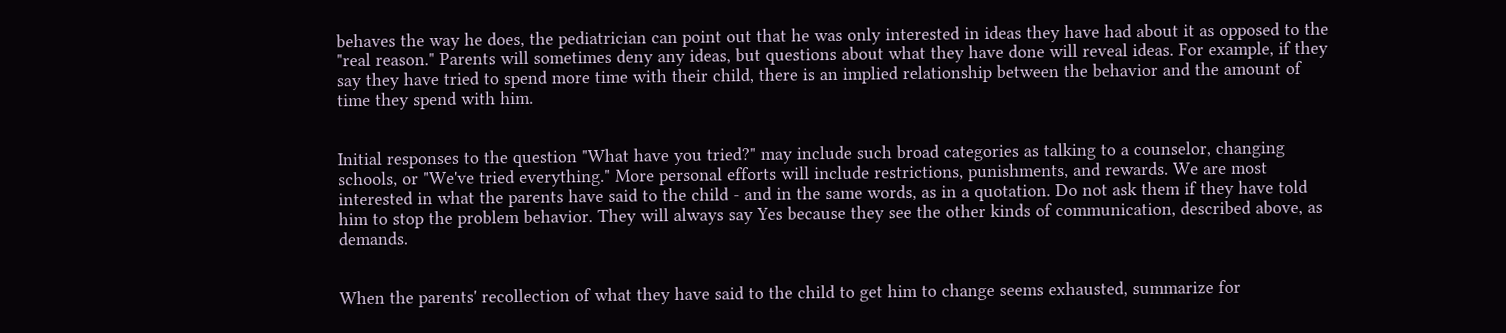behaves the way he does, the pediatrician can point out that he was only interested in ideas they have had about it as opposed to the "real reason." Parents will sometimes deny any ideas, but questions about what they have done will reveal ideas. For example, if they say they have tried to spend more time with their child, there is an implied relationship between the behavior and the amount of time they spend with him.


Initial responses to the question "What have you tried?" may include such broad categories as talking to a counselor, changing schools, or "We've tried everything." More personal efforts will include restrictions, punishments, and rewards. We are most interested in what the parents have said to the child - and in the same words, as in a quotation. Do not ask them if they have told him to stop the problem behavior. They will always say Yes because they see the other kinds of communication, described above, as demands.


When the parents' recollection of what they have said to the child to get him to change seems exhausted, summarize for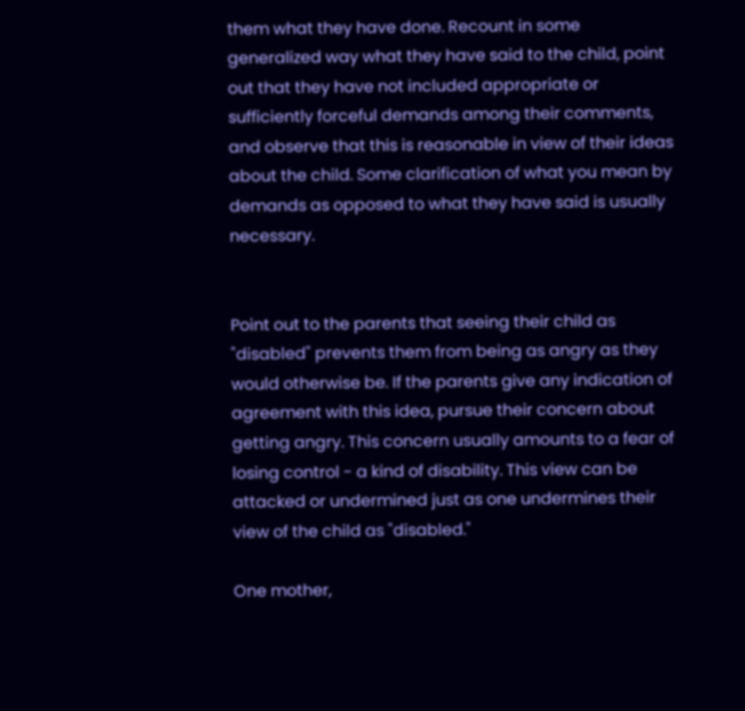them what they have done. Recount in some generalized way what they have said to the child, point out that they have not included appropriate or sufficiently forceful demands among their comments, and observe that this is reasonable in view of their ideas about the child. Some clarification of what you mean by demands as opposed to what they have said is usually necessary.


Point out to the parents that seeing their child as "disabled" prevents them from being as angry as they would otherwise be. If the parents give any indication of agreement with this idea, pursue their concern about getting angry. This concern usually amounts to a fear of losing control - a kind of disability. This view can be attacked or undermined just as one undermines their view of the child as "disabled."

One mother,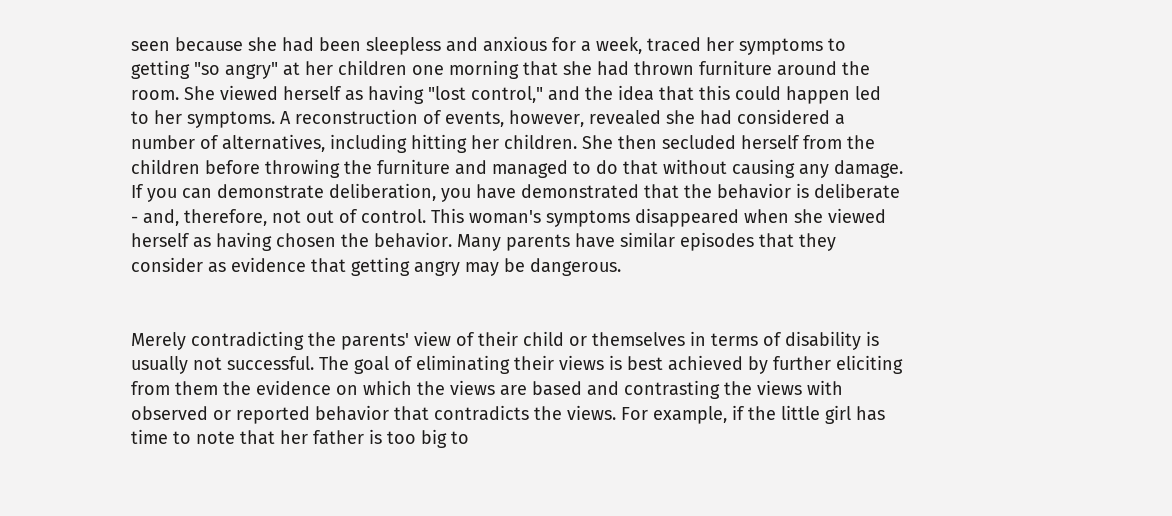seen because she had been sleepless and anxious for a week, traced her symptoms to getting "so angry" at her children one morning that she had thrown furniture around the room. She viewed herself as having "lost control," and the idea that this could happen led to her symptoms. A reconstruction of events, however, revealed she had considered a number of alternatives, including hitting her children. She then secluded herself from the children before throwing the furniture and managed to do that without causing any damage. If you can demonstrate deliberation, you have demonstrated that the behavior is deliberate - and, therefore, not out of control. This woman's symptoms disappeared when she viewed herself as having chosen the behavior. Many parents have similar episodes that they consider as evidence that getting angry may be dangerous.


Merely contradicting the parents' view of their child or themselves in terms of disability is usually not successful. The goal of eliminating their views is best achieved by further eliciting from them the evidence on which the views are based and contrasting the views with observed or reported behavior that contradicts the views. For example, if the little girl has time to note that her father is too big to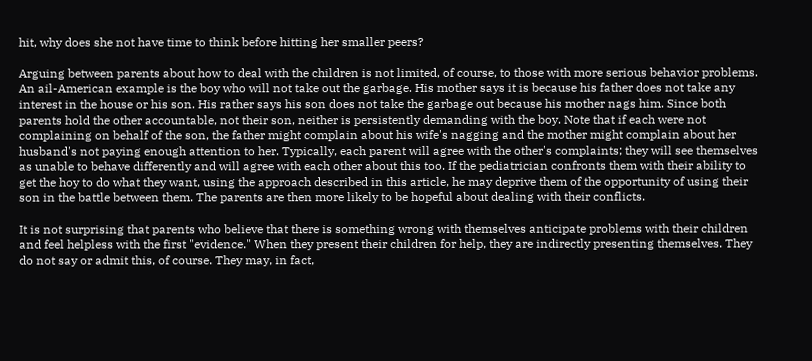hit, why does she not have time to think before hitting her smaller peers?

Arguing between parents about how to deal with the children is not limited, of course, to those with more serious behavior problems. An ail-American example is the boy who will not take out the garbage. His mother says it is because his father does not take any interest in the house or his son. His rather says his son does not take the garbage out because his mother nags him. Since both parents hold the other accountable, not their son, neither is persistently demanding with the boy. Note that if each were not complaining on behalf of the son, the father might complain about his wife's nagging and the mother might complain about her husband's not paying enough attention to her. Typically, each parent will agree with the other's complaints; they will see themselves as unable to behave differently and will agree with each other about this too. If the pediatrician confronts them with their ability to get the hoy to do what they want, using the approach described in this article, he may deprive them of the opportunity of using their son in the battle between them. The parents are then more likely to be hopeful about dealing with their conflicts.

It is not surprising that parents who believe that there is something wrong with themselves anticipate problems with their children and feel helpless with the first "evidence." When they present their children for help, they are indirectly presenting themselves. They do not say or admit this, of course. They may, in fact,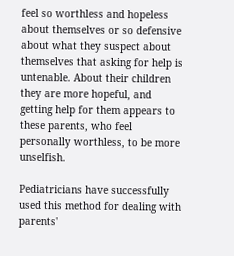feel so worthless and hopeless about themselves or so defensive about what they suspect about themselves that asking for help is untenable. About their children they are more hopeful, and getting help for them appears to these parents, who feel personally worthless, to be more unselfish.

Pediatricians have successfully used this method for dealing with parents'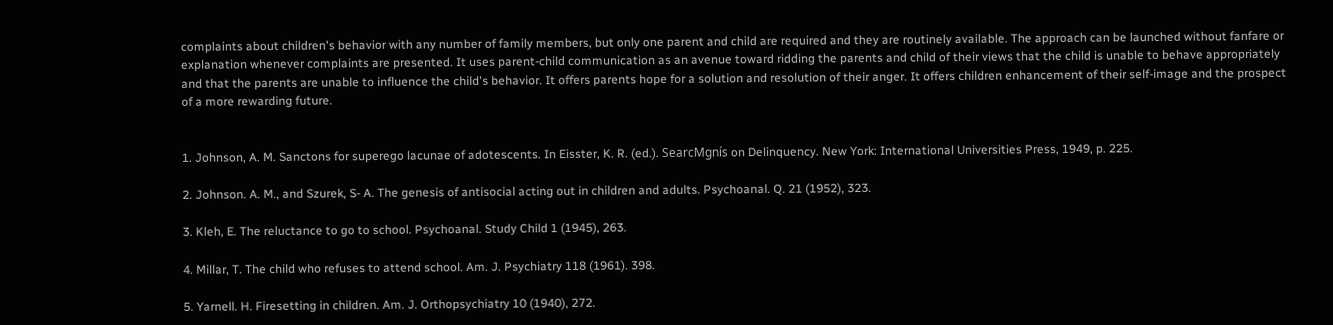complaints about children's behavior with any number of family members, but only one parent and child are required and they are routinely available. The approach can be launched without fanfare or explanation whenever complaints are presented. It uses parent-child communication as an avenue toward ridding the parents and child of their views that the child is unable to behave appropriately and that the parents are unable to influence the child's behavior. It offers parents hope for a solution and resolution of their anger. It offers children enhancement of their self-image and the prospect of a more rewarding future.


1. Johnson, A. M. Sanctons for superego lacunae of adotescents. In Eisster, K. R. (ed.). SearcMgnís on Delinquency. New York: International Universities Press, 1949, p. 225.

2. Johnson. A. M., and Szurek, S- A. The genesis of antisocial acting out in children and adults. Psychoanal. Q. 21 (1952), 323.

3. Kleh, E. The reluctance to go to school. Psychoanal. Study Child 1 (1945), 263.

4. Millar, T. The child who refuses to attend school. Am. J. Psychiatry 118 (1961). 398.

5. Yarnell. H. Firesetting in children. Am. J. Orthopsychiatry 10 (1940), 272.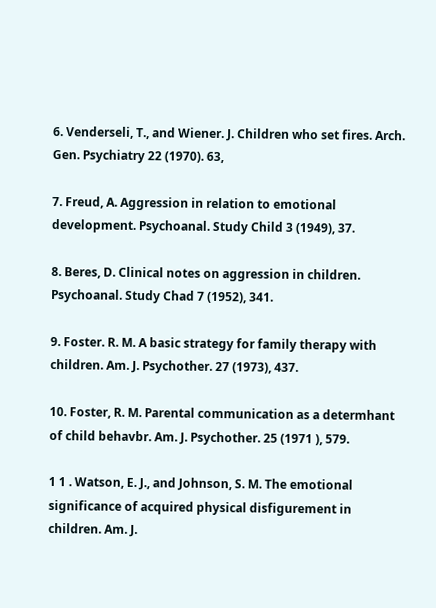6. Venderseli, T., and Wiener. J. Children who set fires. Arch. Gen. Psychiatry 22 (1970). 63,

7. Freud, A. Aggression in relation to emotional development. Psychoanal. Study Child 3 (1949), 37.

8. Beres, D. Clinical notes on aggression in children. Psychoanal. Study Chad 7 (1952), 341.

9. Foster. R. M. A basic strategy for family therapy with children. Am. J. Psychother. 27 (1973), 437.

10. Foster, R. M. Parental communication as a determhant of child behavbr. Am. J. Psychother. 25 (1971 ), 579.

1 1 . Watson, E. J., and Johnson, S. M. The emotional significance of acquired physical disfigurement in children. Am. J.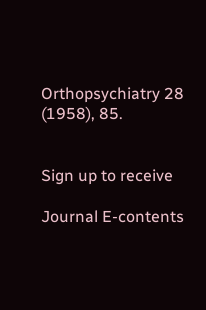Orthopsychiatry 28 (1958), 85.


Sign up to receive

Journal E-contents